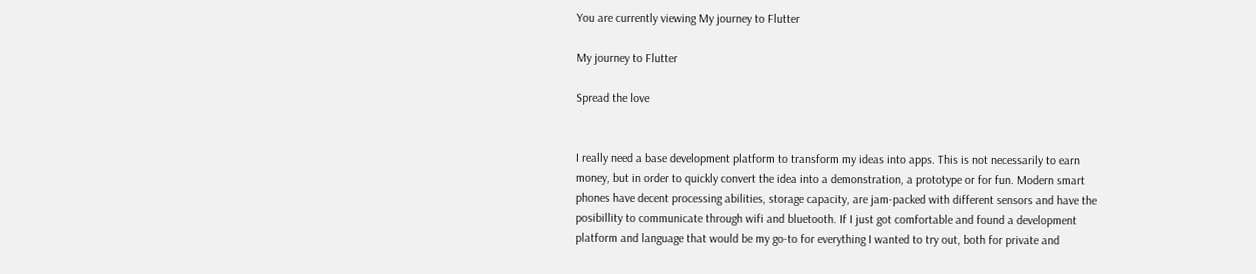You are currently viewing My journey to Flutter

My journey to Flutter

Spread the love


I really need a base development platform to transform my ideas into apps. This is not necessarily to earn money, but in order to quickly convert the idea into a demonstration, a prototype or for fun. Modern smart phones have decent processing abilities, storage capacity, are jam-packed with different sensors and have the posibillity to communicate through wifi and bluetooth. If I just got comfortable and found a development platform and language that would be my go-to for everything I wanted to try out, both for private and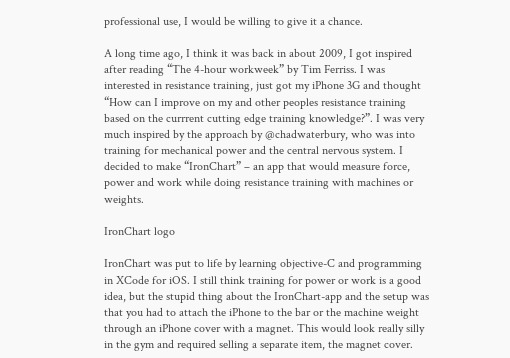professional use, I would be willing to give it a chance.

A long time ago, I think it was back in about 2009, I got inspired after reading “The 4-hour workweek” by Tim Ferriss. I was interested in resistance training, just got my iPhone 3G and thought “How can I improve on my and other peoples resistance training based on the currrent cutting edge training knowledge?”. I was very much inspired by the approach by @chadwaterbury, who was into training for mechanical power and the central nervous system. I decided to make “IronChart” – an app that would measure force, power and work while doing resistance training with machines or weights.

IronChart logo

IronChart was put to life by learning objective-C and programming in XCode for iOS. I still think training for power or work is a good idea, but the stupid thing about the IronChart-app and the setup was that you had to attach the iPhone to the bar or the machine weight through an iPhone cover with a magnet. This would look really silly in the gym and required selling a separate item, the magnet cover.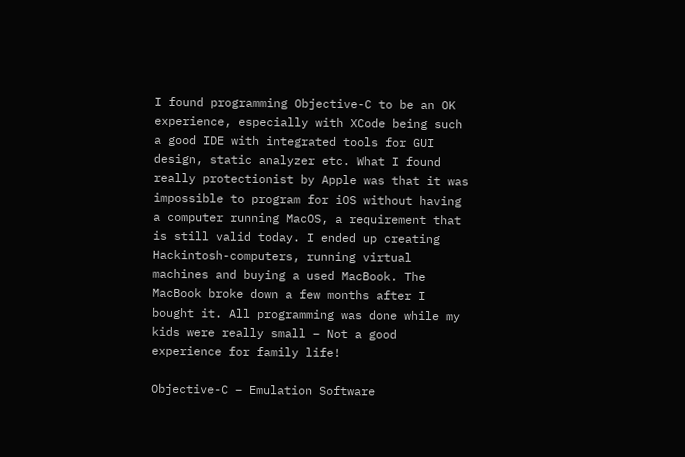I found programming Objective-C to be an OK experience, especially with XCode being such a good IDE with integrated tools for GUI design, static analyzer etc. What I found really protectionist by Apple was that it was impossible to program for iOS without having a computer running MacOS, a requirement that is still valid today. I ended up creating Hackintosh-computers, running virtual machines and buying a used MacBook. The MacBook broke down a few months after I bought it. All programming was done while my kids were really small – Not a good experience for family life!

Objective-C – Emulation Software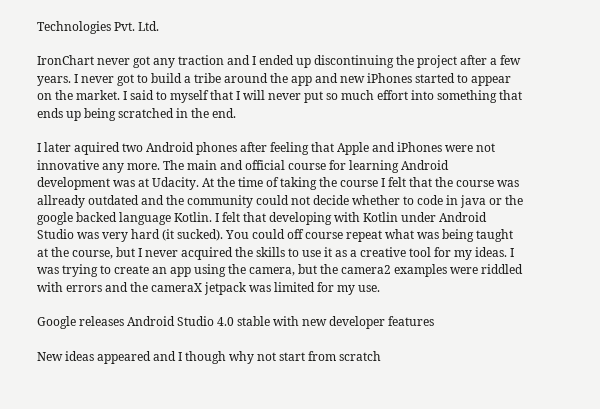Technologies Pvt. Ltd.

IronChart never got any traction and I ended up discontinuing the project after a few years. I never got to build a tribe around the app and new iPhones started to appear on the market. I said to myself that I will never put so much effort into something that ends up being scratched in the end.

I later aquired two Android phones after feeling that Apple and iPhones were not innovative any more. The main and official course for learning Android development was at Udacity. At the time of taking the course I felt that the course was allready outdated and the community could not decide whether to code in java or the google backed language Kotlin. I felt that developing with Kotlin under Android Studio was very hard (it sucked). You could off course repeat what was being taught at the course, but I never acquired the skills to use it as a creative tool for my ideas. I was trying to create an app using the camera, but the camera2 examples were riddled with errors and the cameraX jetpack was limited for my use.

Google releases Android Studio 4.0 stable with new developer features

New ideas appeared and I though why not start from scratch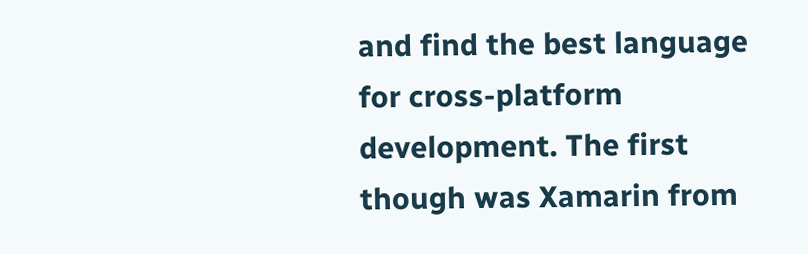and find the best language for cross-platform development. The first though was Xamarin from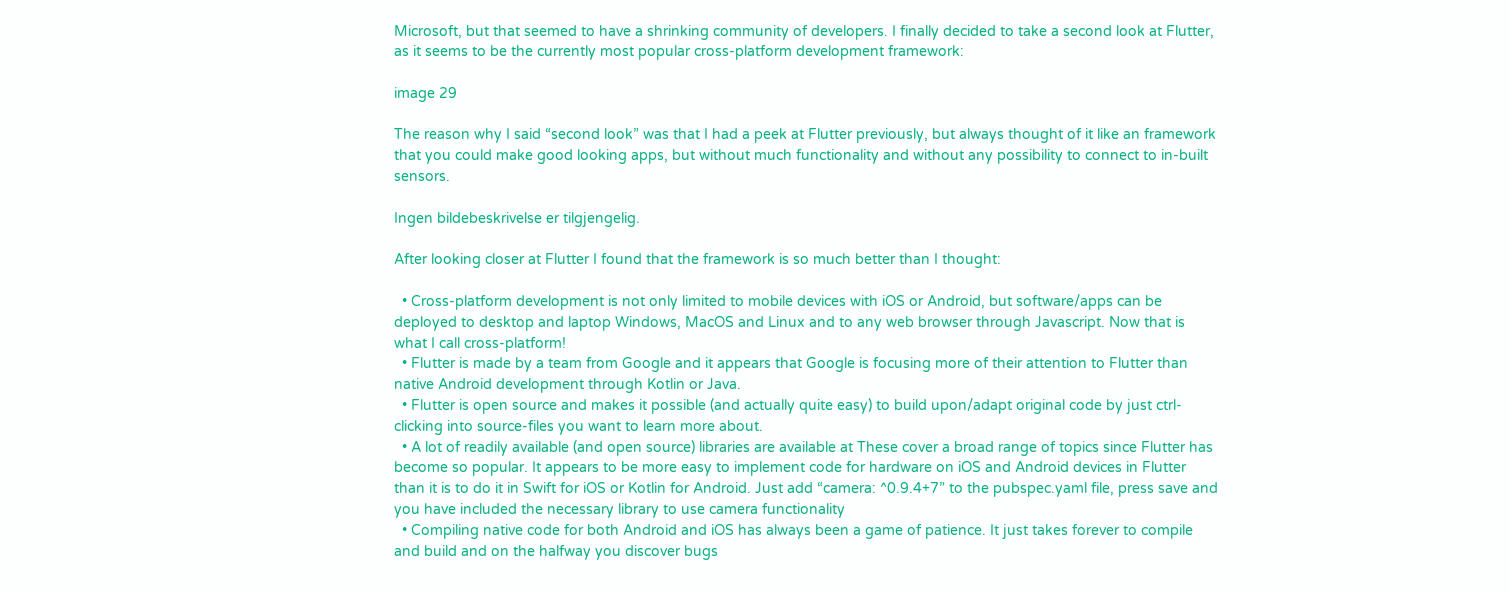Microsoft, but that seemed to have a shrinking community of developers. I finally decided to take a second look at Flutter, as it seems to be the currently most popular cross-platform development framework:

image 29

The reason why I said “second look” was that I had a peek at Flutter previously, but always thought of it like an framework that you could make good looking apps, but without much functionality and without any possibility to connect to in-built sensors.

Ingen bildebeskrivelse er tilgjengelig.

After looking closer at Flutter I found that the framework is so much better than I thought:

  • Cross-platform development is not only limited to mobile devices with iOS or Android, but software/apps can be deployed to desktop and laptop Windows, MacOS and Linux and to any web browser through Javascript. Now that is what I call cross-platform!
  • Flutter is made by a team from Google and it appears that Google is focusing more of their attention to Flutter than native Android development through Kotlin or Java.
  • Flutter is open source and makes it possible (and actually quite easy) to build upon/adapt original code by just ctrl-clicking into source-files you want to learn more about.
  • A lot of readily available (and open source) libraries are available at These cover a broad range of topics since Flutter has become so popular. It appears to be more easy to implement code for hardware on iOS and Android devices in Flutter than it is to do it in Swift for iOS or Kotlin for Android. Just add “camera: ^0.9.4+7” to the pubspec.yaml file, press save and you have included the necessary library to use camera functionality
  • Compiling native code for both Android and iOS has always been a game of patience. It just takes forever to compile and build and on the halfway you discover bugs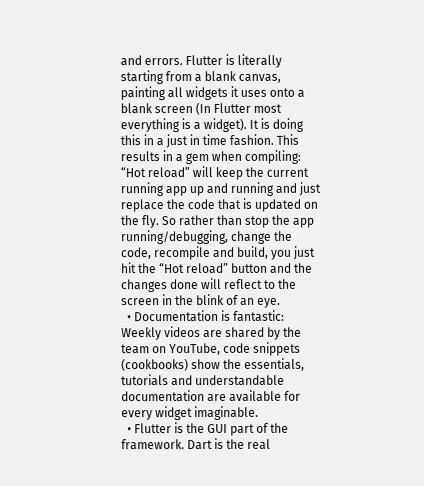and errors. Flutter is literally starting from a blank canvas, painting all widgets it uses onto a blank screen (In Flutter most everything is a widget). It is doing this in a just in time fashion. This results in a gem when compiling: “Hot reload” will keep the current running app up and running and just replace the code that is updated on the fly. So rather than stop the app running/debugging, change the code, recompile and build, you just hit the “Hot reload” button and the changes done will reflect to the screen in the blink of an eye.
  • Documentation is fantastic: Weekly videos are shared by the team on YouTube, code snippets (cookbooks) show the essentials, tutorials and understandable documentation are available for every widget imaginable.
  • Flutter is the GUI part of the framework. Dart is the real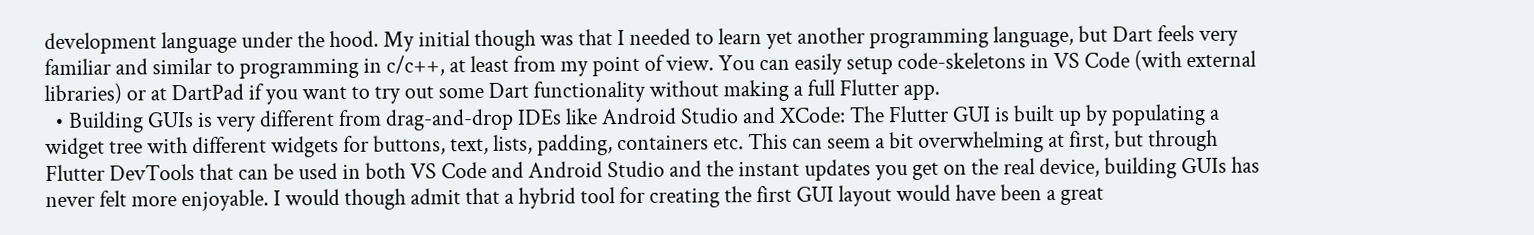development language under the hood. My initial though was that I needed to learn yet another programming language, but Dart feels very familiar and similar to programming in c/c++, at least from my point of view. You can easily setup code-skeletons in VS Code (with external libraries) or at DartPad if you want to try out some Dart functionality without making a full Flutter app.
  • Building GUIs is very different from drag-and-drop IDEs like Android Studio and XCode: The Flutter GUI is built up by populating a widget tree with different widgets for buttons, text, lists, padding, containers etc. This can seem a bit overwhelming at first, but through Flutter DevTools that can be used in both VS Code and Android Studio and the instant updates you get on the real device, building GUIs has never felt more enjoyable. I would though admit that a hybrid tool for creating the first GUI layout would have been a great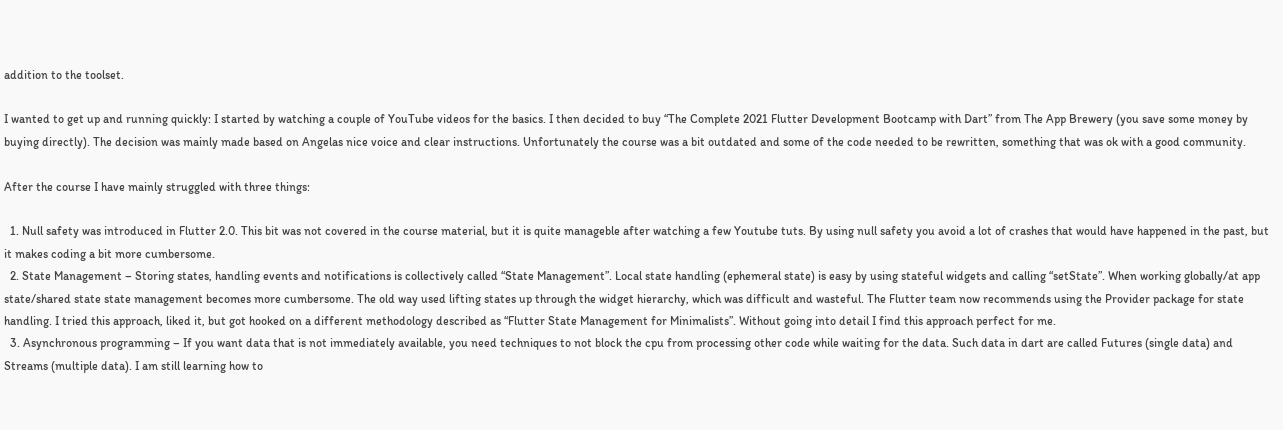addition to the toolset.

I wanted to get up and running quickly: I started by watching a couple of YouTube videos for the basics. I then decided to buy “The Complete 2021 Flutter Development Bootcamp with Dart” from The App Brewery (you save some money by buying directly). The decision was mainly made based on Angelas nice voice and clear instructions. Unfortunately the course was a bit outdated and some of the code needed to be rewritten, something that was ok with a good community.

After the course I have mainly struggled with three things:

  1. Null safety was introduced in Flutter 2.0. This bit was not covered in the course material, but it is quite manageble after watching a few Youtube tuts. By using null safety you avoid a lot of crashes that would have happened in the past, but it makes coding a bit more cumbersome.
  2. State Management – Storing states, handling events and notifications is collectively called “State Management”. Local state handling (ephemeral state) is easy by using stateful widgets and calling “setState”. When working globally/at app state/shared state state management becomes more cumbersome. The old way used lifting states up through the widget hierarchy, which was difficult and wasteful. The Flutter team now recommends using the Provider package for state handling. I tried this approach, liked it, but got hooked on a different methodology described as “Flutter State Management for Minimalists”. Without going into detail I find this approach perfect for me.
  3. Asynchronous programming – If you want data that is not immediately available, you need techniques to not block the cpu from processing other code while waiting for the data. Such data in dart are called Futures (single data) and Streams (multiple data). I am still learning how to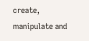create, manipulate and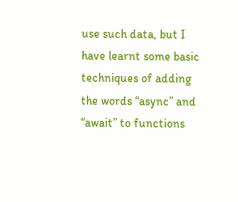use such data, but I have learnt some basic techniques of adding the words “async” and “await” to functions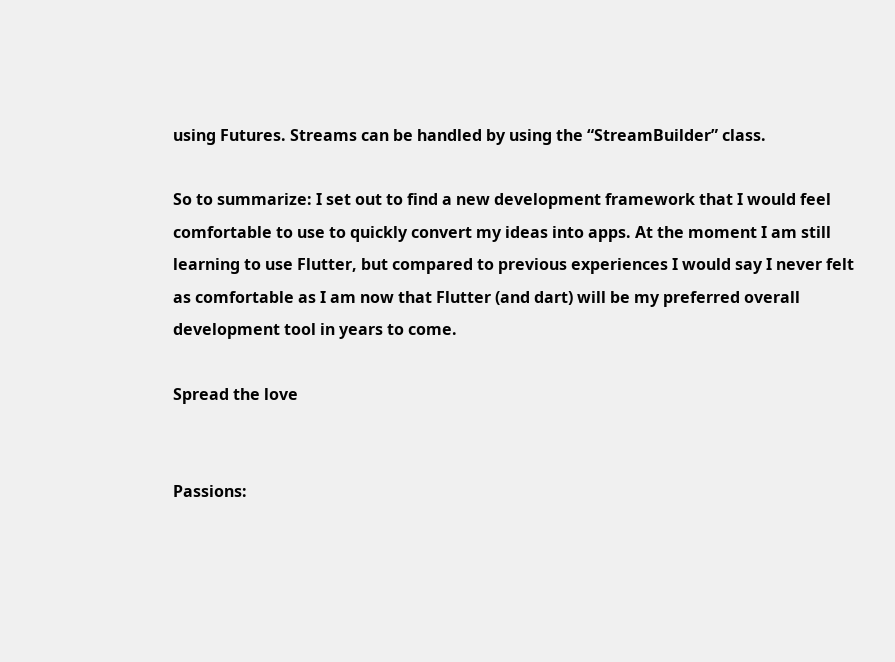using Futures. Streams can be handled by using the “StreamBuilder” class.

So to summarize: I set out to find a new development framework that I would feel comfortable to use to quickly convert my ideas into apps. At the moment I am still learning to use Flutter, but compared to previous experiences I would say I never felt as comfortable as I am now that Flutter (and dart) will be my preferred overall development tool in years to come.

Spread the love


Passions: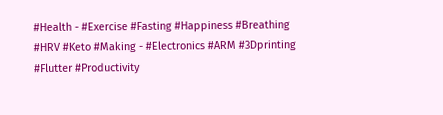#Health - #Exercise #Fasting #Happiness #Breathing #HRV #Keto #Making - #Electronics #ARM #3Dprinting #Flutter #Productivity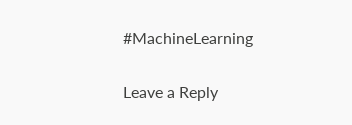#MachineLearning

Leave a Reply